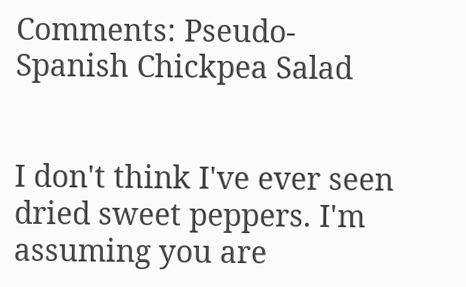Comments: Pseudo-Spanish Chickpea Salad


I don't think I've ever seen dried sweet peppers. I'm assuming you are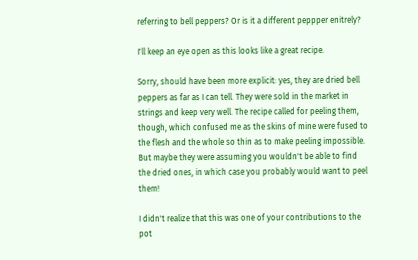referring to bell peppers? Or is it a different peppper enitrely?

I'll keep an eye open as this looks like a great recipe.

Sorry, should have been more explicit: yes, they are dried bell peppers as far as I can tell. They were sold in the market in strings and keep very well. The recipe called for peeling them, though, which confused me as the skins of mine were fused to the flesh and the whole so thin as to make peeling impossible. But maybe they were assuming you wouldn't be able to find the dried ones, in which case you probably would want to peel them!

I didn't realize that this was one of your contributions to the pot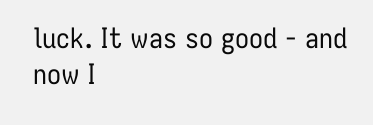luck. It was so good - and now I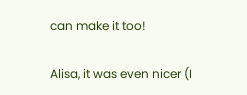can make it too!

Alisa, it was even nicer (I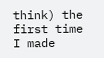think) the first time I made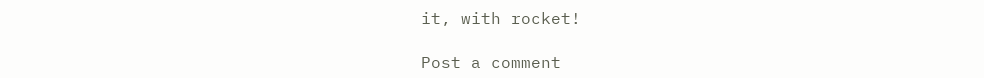it, with rocket!

Post a comment